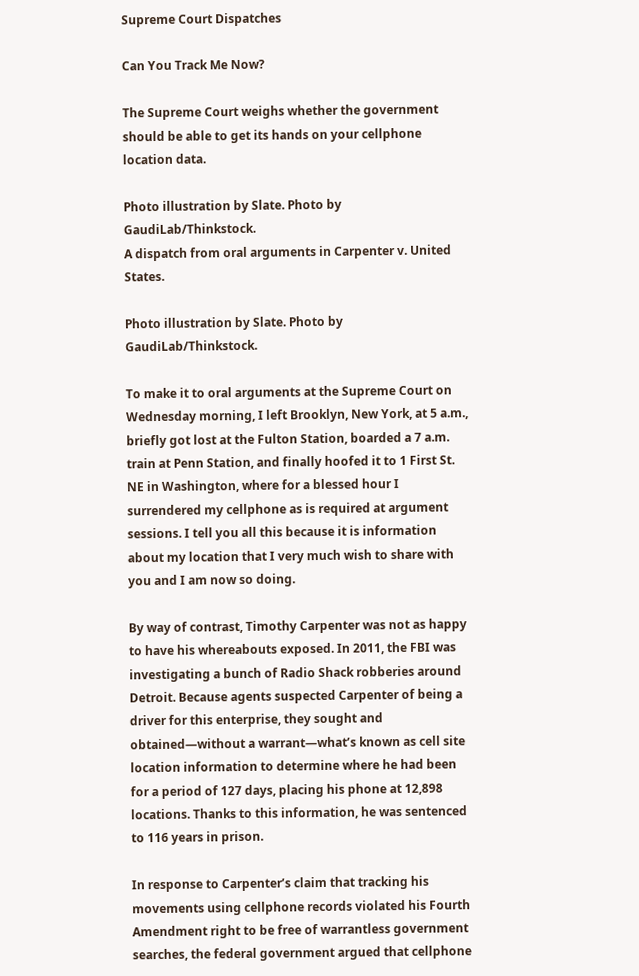Supreme Court Dispatches

Can You Track Me Now?

The Supreme Court weighs whether the government should be able to get its hands on your cellphone location data.

Photo illustration by Slate. Photo by GaudiLab/Thinkstock.
A dispatch from oral arguments in Carpenter v. United States.

Photo illustration by Slate. Photo by GaudiLab/Thinkstock.

To make it to oral arguments at the Supreme Court on Wednesday morning, I left Brooklyn, New York, at 5 a.m., briefly got lost at the Fulton Station, boarded a 7 a.m. train at Penn Station, and finally hoofed it to 1 First St. NE in Washington, where for a blessed hour I surrendered my cellphone as is required at argument sessions. I tell you all this because it is information about my location that I very much wish to share with you and I am now so doing.

By way of contrast, Timothy Carpenter was not as happy to have his whereabouts exposed. In 2011, the FBI was investigating a bunch of Radio Shack robberies around Detroit. Because agents suspected Carpenter of being a driver for this enterprise, they sought and obtained—without a warrant—what’s known as cell site location information to determine where he had been for a period of 127 days, placing his phone at 12,898 locations. Thanks to this information, he was sentenced to 116 years in prison.

In response to Carpenter’s claim that tracking his movements using cellphone records violated his Fourth Amendment right to be free of warrantless government searches, the federal government argued that cellphone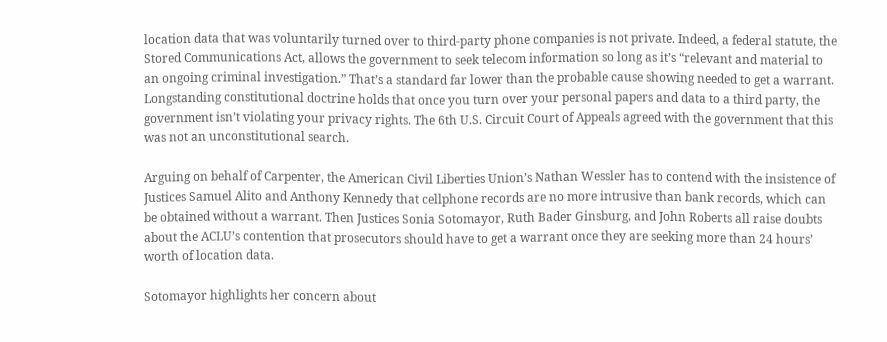location data that was voluntarily turned over to third-party phone companies is not private. Indeed, a federal statute, the Stored Communications Act, allows the government to seek telecom information so long as it’s “relevant and material to an ongoing criminal investigation.” That’s a standard far lower than the probable cause showing needed to get a warrant. Longstanding constitutional doctrine holds that once you turn over your personal papers and data to a third party, the government isn’t violating your privacy rights. The 6th U.S. Circuit Court of Appeals agreed with the government that this was not an unconstitutional search.

Arguing on behalf of Carpenter, the American Civil Liberties Union’s Nathan Wessler has to contend with the insistence of Justices Samuel Alito and Anthony Kennedy that cellphone records are no more intrusive than bank records, which can be obtained without a warrant. Then Justices Sonia Sotomayor, Ruth Bader Ginsburg, and John Roberts all raise doubts about the ACLU’s contention that prosecutors should have to get a warrant once they are seeking more than 24 hours’ worth of location data.

Sotomayor highlights her concern about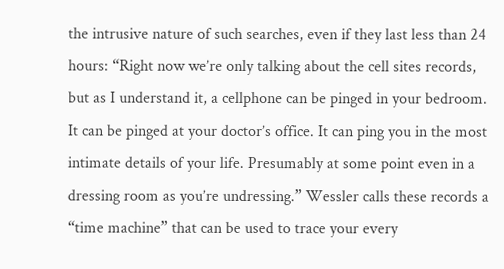the intrusive nature of such searches, even if they last less than 24 hours: “Right now we’re only talking about the cell sites records, but as I understand it, a cellphone can be pinged in your bedroom. It can be pinged at your doctor’s office. It can ping you in the most intimate details of your life. Presumably at some point even in a dressing room as you’re undressing.” Wessler calls these records a “time machine” that can be used to trace your every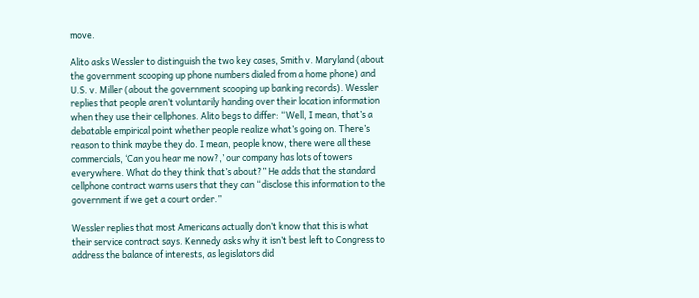move.

Alito asks Wessler to distinguish the two key cases, Smith v. Maryland (about the government scooping up phone numbers dialed from a home phone) and U.S. v. Miller (about the government scooping up banking records). Wessler replies that people aren’t voluntarily handing over their location information when they use their cellphones. Alito begs to differ: “Well, I mean, that’s a debatable empirical point whether people realize what’s going on. There’s reason to think maybe they do. I mean, people know, there were all these commercials, ‘Can you hear me now?,’ our company has lots of towers everywhere. What do they think that’s about?” He adds that the standard cellphone contract warns users that they can “disclose this information to the government if we get a court order.”

Wessler replies that most Americans actually don’t know that this is what their service contract says. Kennedy asks why it isn’t best left to Congress to address the balance of interests, as legislators did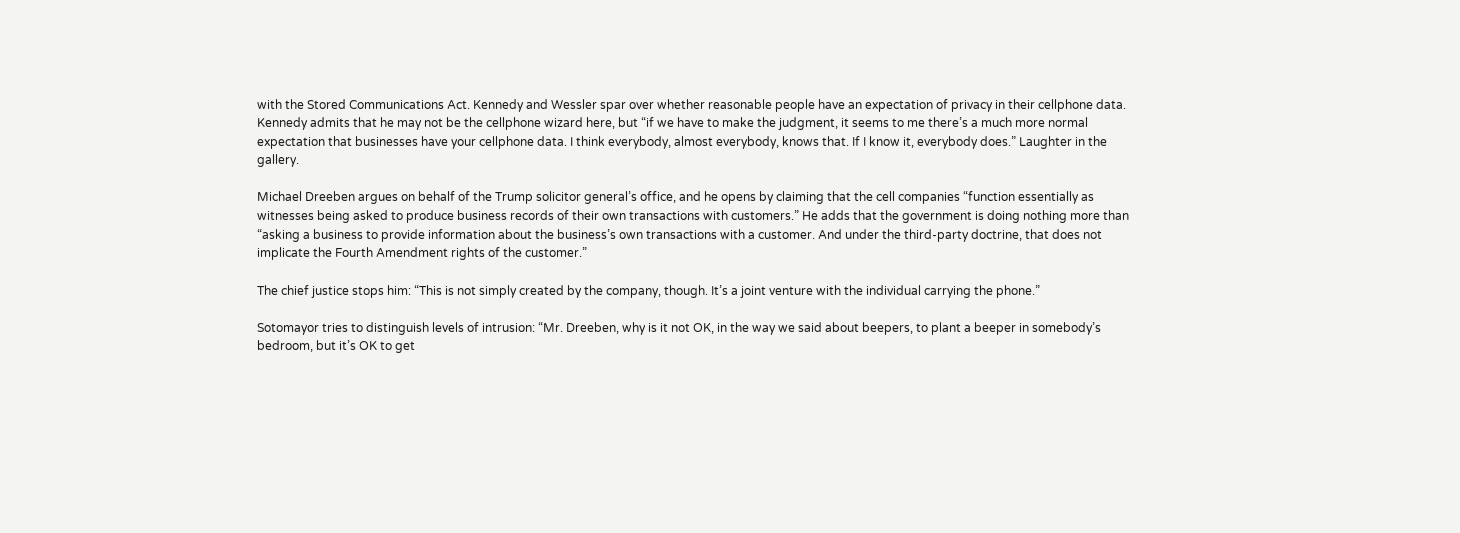with the Stored Communications Act. Kennedy and Wessler spar over whether reasonable people have an expectation of privacy in their cellphone data. Kennedy admits that he may not be the cellphone wizard here, but “if we have to make the judgment, it seems to me there’s a much more normal expectation that businesses have your cellphone data. I think everybody, almost everybody, knows that. If I know it, everybody does.” Laughter in the gallery.

Michael Dreeben argues on behalf of the Trump solicitor general’s office, and he opens by claiming that the cell companies “function essentially as witnesses being asked to produce business records of their own transactions with customers.” He adds that the government is doing nothing more than “asking a business to provide information about the business’s own transactions with a customer. And under the third-party doctrine, that does not implicate the Fourth Amendment rights of the customer.”

The chief justice stops him: “This is not simply created by the company, though. It’s a joint venture with the individual carrying the phone.”

Sotomayor tries to distinguish levels of intrusion: “Mr. Dreeben, why is it not OK, in the way we said about beepers, to plant a beeper in somebody’s bedroom, but it’s OK to get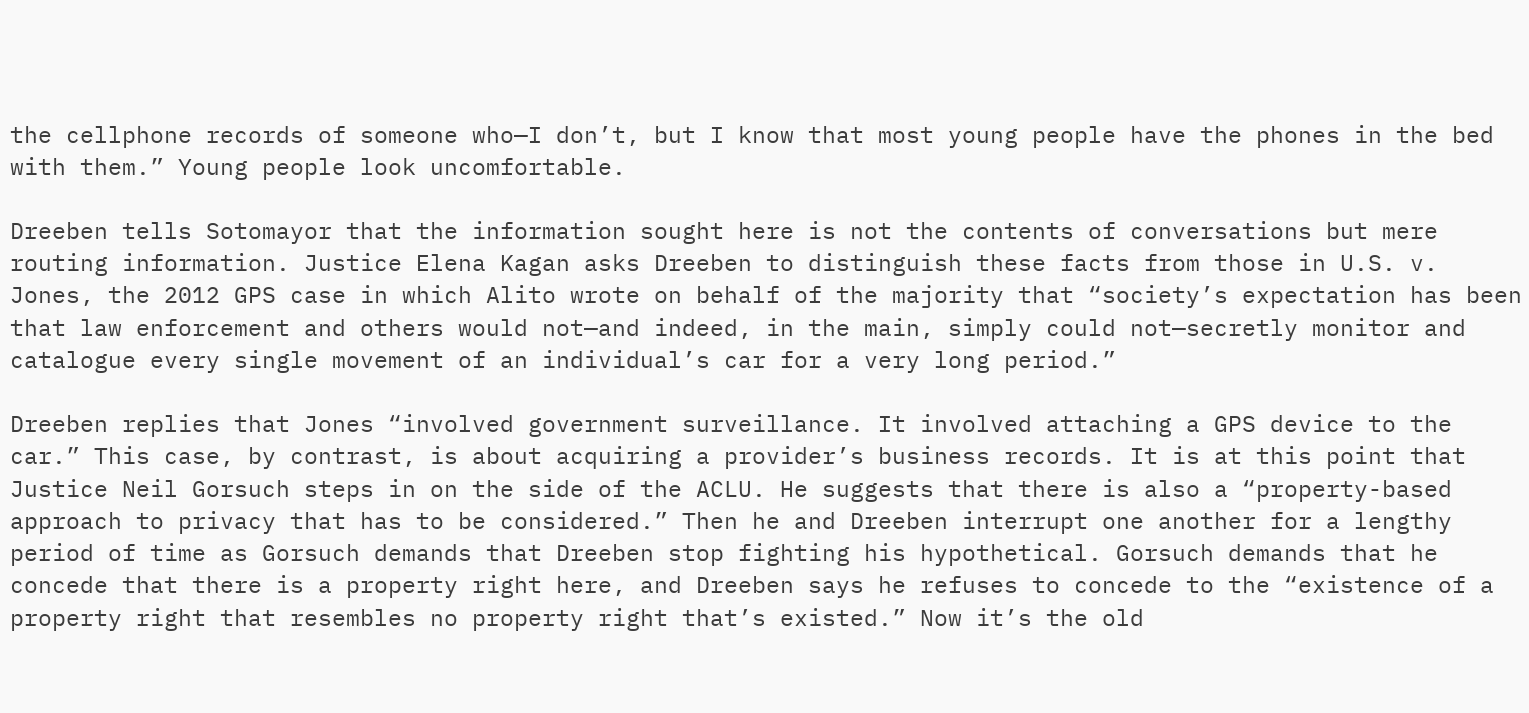the cellphone records of someone who—I don’t, but I know that most young people have the phones in the bed with them.” Young people look uncomfortable.

Dreeben tells Sotomayor that the information sought here is not the contents of conversations but mere routing information. Justice Elena Kagan asks Dreeben to distinguish these facts from those in U.S. v. Jones, the 2012 GPS case in which Alito wrote on behalf of the majority that “society’s expectation has been that law enforcement and others would not—and indeed, in the main, simply could not—secretly monitor and catalogue every single movement of an individual’s car for a very long period.”

Dreeben replies that Jones “involved government surveillance. It involved attaching a GPS device to the car.” This case, by contrast, is about acquiring a provider’s business records. It is at this point that Justice Neil Gorsuch steps in on the side of the ACLU. He suggests that there is also a “property-based approach to privacy that has to be considered.” Then he and Dreeben interrupt one another for a lengthy period of time as Gorsuch demands that Dreeben stop fighting his hypothetical. Gorsuch demands that he concede that there is a property right here, and Dreeben says he refuses to concede to the “existence of a property right that resembles no property right that’s existed.” Now it’s the old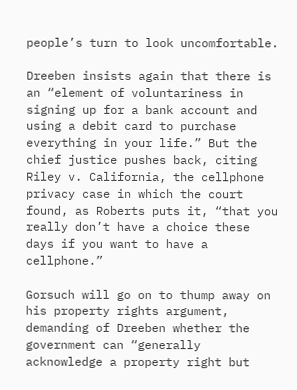people’s turn to look uncomfortable.

Dreeben insists again that there is an “element of voluntariness in signing up for a bank account and using a debit card to purchase everything in your life.” But the chief justice pushes back, citing Riley v. California, the cellphone privacy case in which the court found, as Roberts puts it, “that you really don’t have a choice these days if you want to have a cellphone.”

Gorsuch will go on to thump away on his property rights argument, demanding of Dreeben whether the government can “generally acknowledge a property right but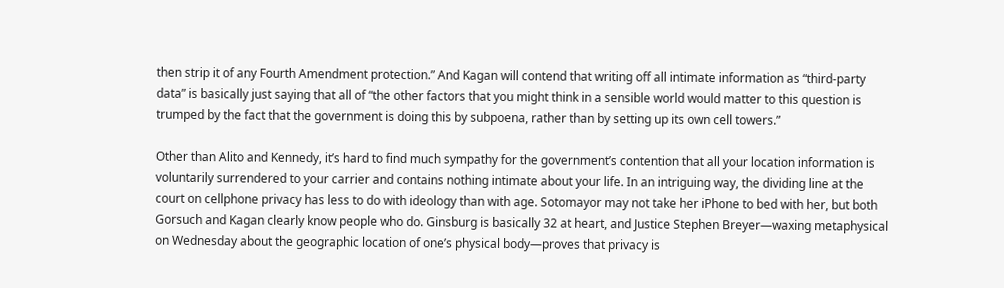then strip it of any Fourth Amendment protection.” And Kagan will contend that writing off all intimate information as “third-party data” is basically just saying that all of “the other factors that you might think in a sensible world would matter to this question is trumped by the fact that the government is doing this by subpoena, rather than by setting up its own cell towers.”

Other than Alito and Kennedy, it’s hard to find much sympathy for the government’s contention that all your location information is voluntarily surrendered to your carrier and contains nothing intimate about your life. In an intriguing way, the dividing line at the court on cellphone privacy has less to do with ideology than with age. Sotomayor may not take her iPhone to bed with her, but both Gorsuch and Kagan clearly know people who do. Ginsburg is basically 32 at heart, and Justice Stephen Breyer—waxing metaphysical on Wednesday about the geographic location of one’s physical body—proves that privacy is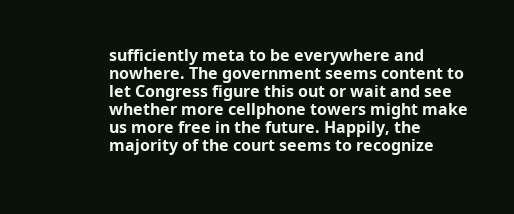sufficiently meta to be everywhere and nowhere. The government seems content to let Congress figure this out or wait and see whether more cellphone towers might make us more free in the future. Happily, the majority of the court seems to recognize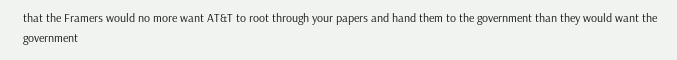that the Framers would no more want AT&T to root through your papers and hand them to the government than they would want the government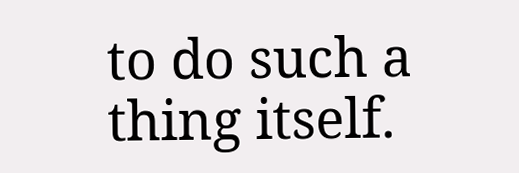to do such a thing itself.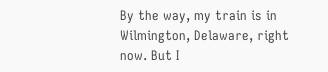By the way, my train is in Wilmington, Delaware, right now. But I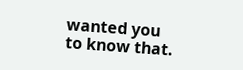wanted you to know that.